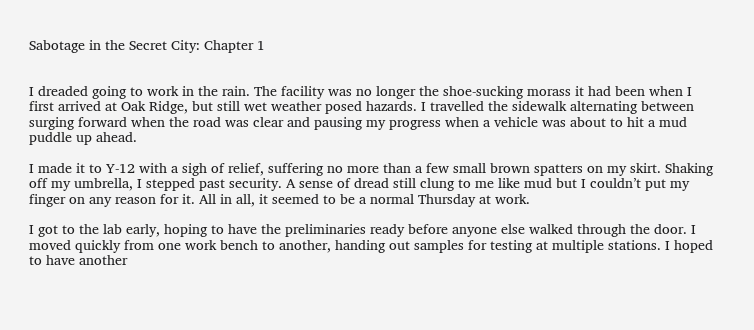Sabotage in the Secret City: Chapter 1


I dreaded going to work in the rain. The facility was no longer the shoe-sucking morass it had been when I first arrived at Oak Ridge, but still wet weather posed hazards. I travelled the sidewalk alternating between surging forward when the road was clear and pausing my progress when a vehicle was about to hit a mud puddle up ahead.

I made it to Y-12 with a sigh of relief, suffering no more than a few small brown spatters on my skirt. Shaking off my umbrella, I stepped past security. A sense of dread still clung to me like mud but I couldn’t put my finger on any reason for it. All in all, it seemed to be a normal Thursday at work.

I got to the lab early, hoping to have the preliminaries ready before anyone else walked through the door. I moved quickly from one work bench to another, handing out samples for testing at multiple stations. I hoped to have another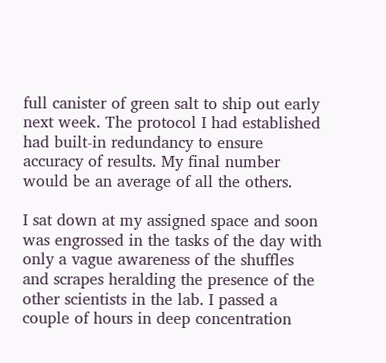full canister of green salt to ship out early next week. The protocol I had established had built-in redundancy to ensure accuracy of results. My final number would be an average of all the others.

I sat down at my assigned space and soon was engrossed in the tasks of the day with only a vague awareness of the shuffles and scrapes heralding the presence of the other scientists in the lab. I passed a couple of hours in deep concentration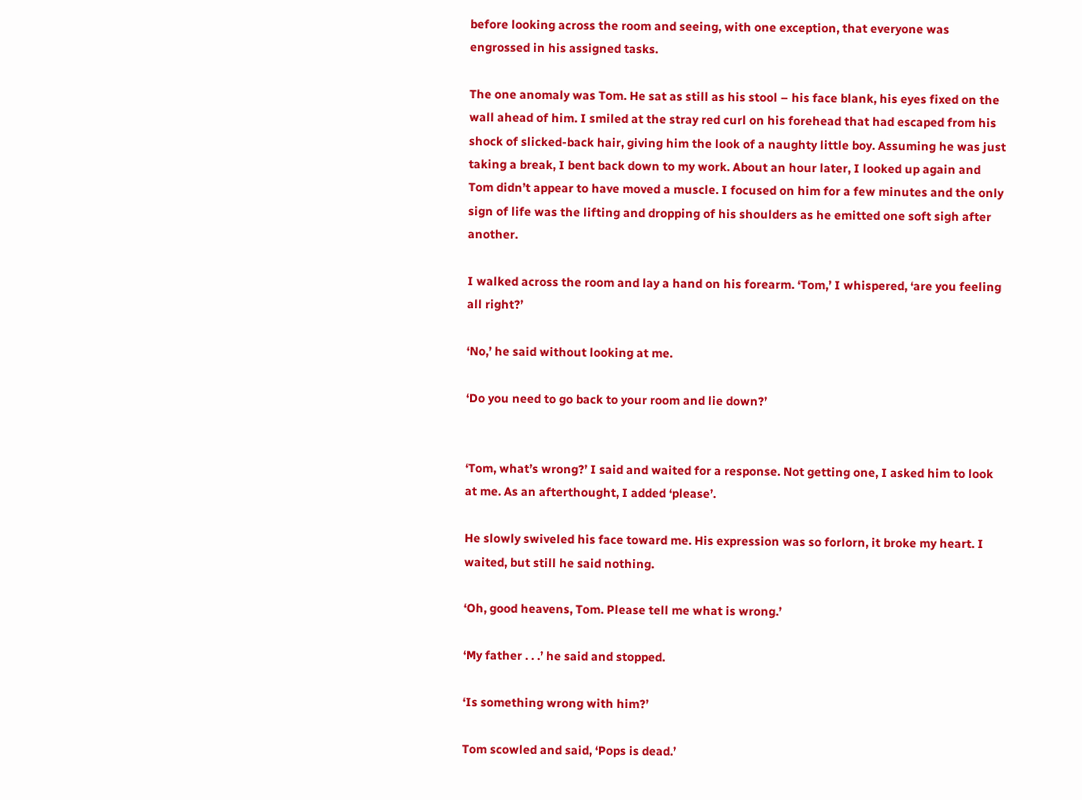before looking across the room and seeing, with one exception, that everyone was engrossed in his assigned tasks.

The one anomaly was Tom. He sat as still as his stool – his face blank, his eyes fixed on the wall ahead of him. I smiled at the stray red curl on his forehead that had escaped from his shock of slicked-back hair, giving him the look of a naughty little boy. Assuming he was just taking a break, I bent back down to my work. About an hour later, I looked up again and Tom didn’t appear to have moved a muscle. I focused on him for a few minutes and the only sign of life was the lifting and dropping of his shoulders as he emitted one soft sigh after another.

I walked across the room and lay a hand on his forearm. ‘Tom,’ I whispered, ‘are you feeling all right?’

‘No,’ he said without looking at me.

‘Do you need to go back to your room and lie down?’


‘Tom, what’s wrong?’ I said and waited for a response. Not getting one, I asked him to look at me. As an afterthought, I added ‘please’.

He slowly swiveled his face toward me. His expression was so forlorn, it broke my heart. I waited, but still he said nothing.

‘Oh, good heavens, Tom. Please tell me what is wrong.’

‘My father . . .’ he said and stopped.

‘Is something wrong with him?’

Tom scowled and said, ‘Pops is dead.’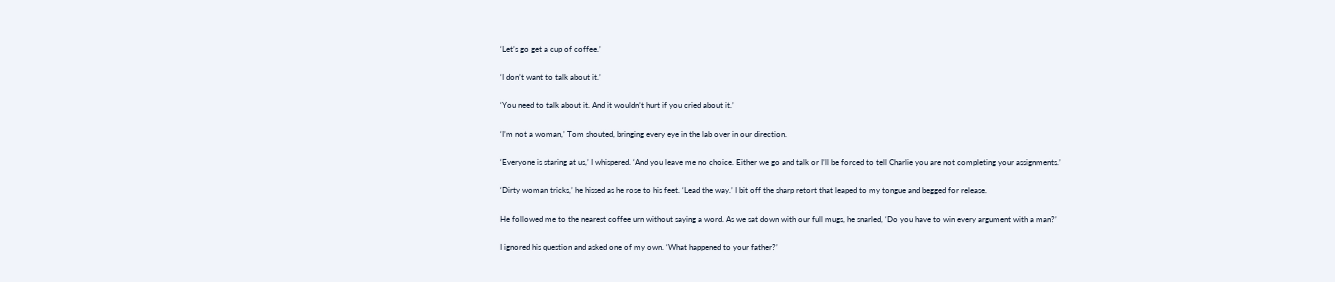‘Let’s go get a cup of coffee.’

‘I don’t want to talk about it.’

‘You need to talk about it. And it wouldn’t hurt if you cried about it.’

‘I’m not a woman,’ Tom shouted, bringing every eye in the lab over in our direction.

‘Everyone is staring at us,’ I whispered. ‘And you leave me no choice. Either we go and talk or I’ll be forced to tell Charlie you are not completing your assignments.’

‘Dirty woman tricks,’ he hissed as he rose to his feet. ‘Lead the way.’ I bit off the sharp retort that leaped to my tongue and begged for release.

He followed me to the nearest coffee urn without saying a word. As we sat down with our full mugs, he snarled, ‘Do you have to win every argument with a man?’

I ignored his question and asked one of my own. ‘What happened to your father?’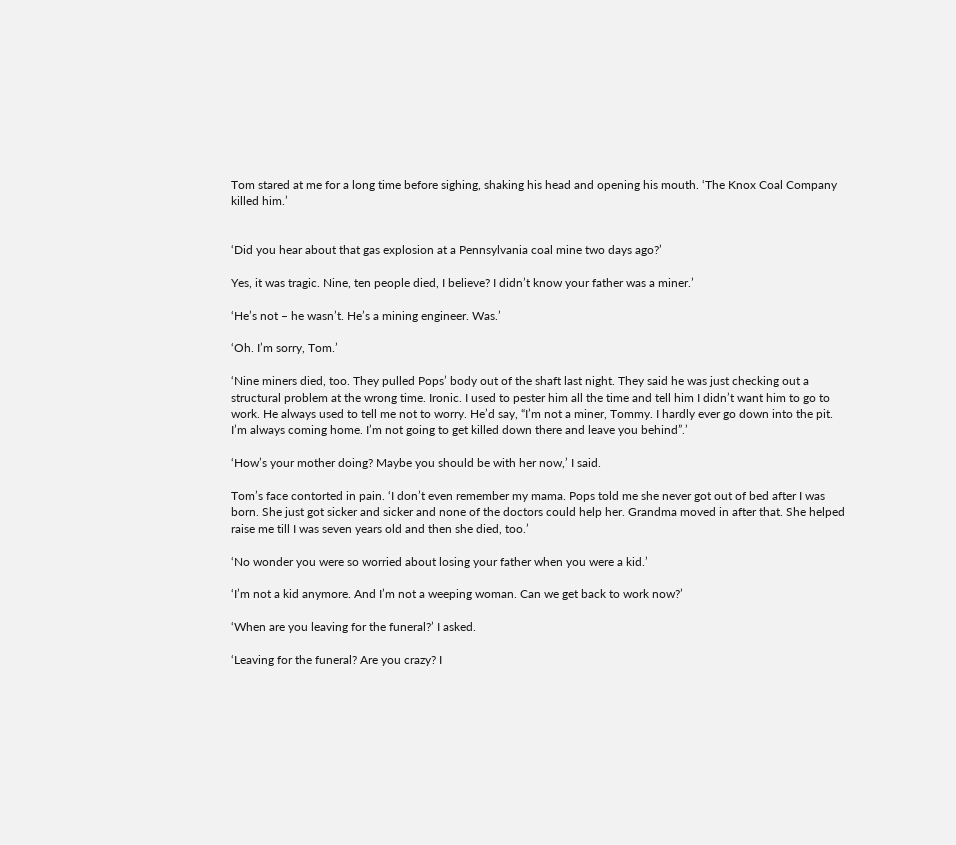Tom stared at me for a long time before sighing, shaking his head and opening his mouth. ‘The Knox Coal Company killed him.’


‘Did you hear about that gas explosion at a Pennsylvania coal mine two days ago?’

Yes, it was tragic. Nine, ten people died, I believe? I didn’t know your father was a miner.’

‘He’s not – he wasn’t. He’s a mining engineer. Was.’

‘Oh. I’m sorry, Tom.’

‘Nine miners died, too. They pulled Pops’ body out of the shaft last night. They said he was just checking out a structural problem at the wrong time. Ironic. I used to pester him all the time and tell him I didn’t want him to go to work. He always used to tell me not to worry. He’d say, “I’m not a miner, Tommy. I hardly ever go down into the pit. I’m always coming home. I’m not going to get killed down there and leave you behind”.’

‘How’s your mother doing? Maybe you should be with her now,’ I said.

Tom’s face contorted in pain. ‘I don’t even remember my mama. Pops told me she never got out of bed after I was born. She just got sicker and sicker and none of the doctors could help her. Grandma moved in after that. She helped raise me till I was seven years old and then she died, too.’

‘No wonder you were so worried about losing your father when you were a kid.’

‘I’m not a kid anymore. And I’m not a weeping woman. Can we get back to work now?’

‘When are you leaving for the funeral?’ I asked.

‘Leaving for the funeral? Are you crazy? I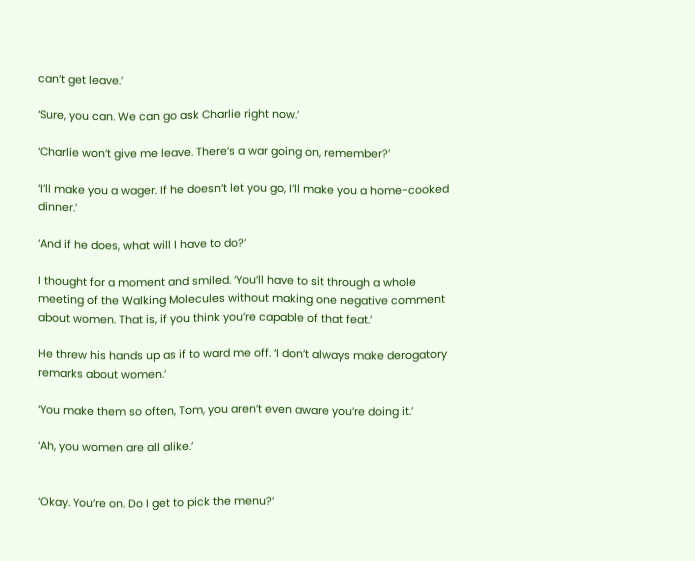can’t get leave.’

‘Sure, you can. We can go ask Charlie right now.’

‘Charlie won’t give me leave. There’s a war going on, remember?’

‘I’ll make you a wager. If he doesn’t let you go, I’ll make you a home-cooked dinner.’

‘And if he does, what will I have to do?’

I thought for a moment and smiled. ‘You’ll have to sit through a whole meeting of the Walking Molecules without making one negative comment about women. That is, if you think you’re capable of that feat.’

He threw his hands up as if to ward me off. ‘I don’t always make derogatory remarks about women.’

‘You make them so often, Tom, you aren’t even aware you’re doing it.’

‘Ah, you women are all alike.’


‘Okay. You’re on. Do I get to pick the menu?’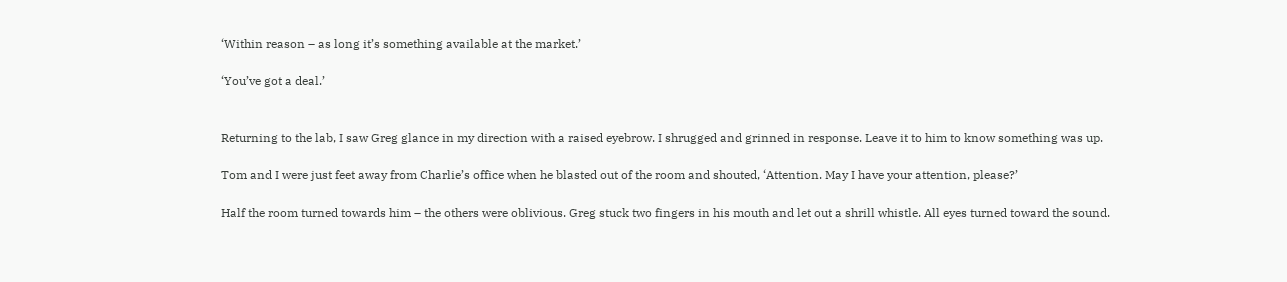‘Within reason – as long it’s something available at the market.’

‘You’ve got a deal.’


Returning to the lab, I saw Greg glance in my direction with a raised eyebrow. I shrugged and grinned in response. Leave it to him to know something was up.

Tom and I were just feet away from Charlie’s office when he blasted out of the room and shouted, ‘Attention. May I have your attention, please?’

Half the room turned towards him – the others were oblivious. Greg stuck two fingers in his mouth and let out a shrill whistle. All eyes turned toward the sound.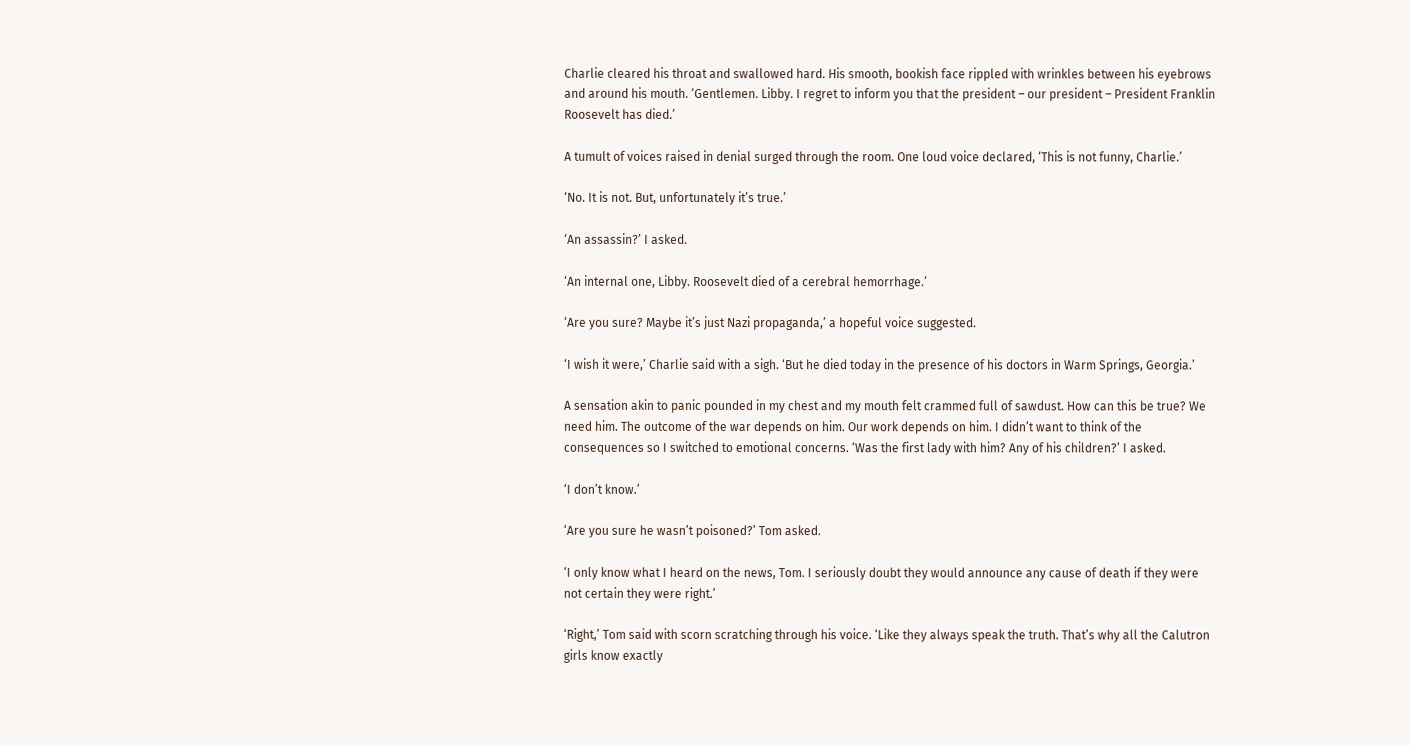Charlie cleared his throat and swallowed hard. His smooth, bookish face rippled with wrinkles between his eyebrows and around his mouth. ‘Gentlemen. Libby. I regret to inform you that the president – our president – President Franklin Roosevelt has died.’

A tumult of voices raised in denial surged through the room. One loud voice declared, ‘This is not funny, Charlie.’

‘No. It is not. But, unfortunately it’s true.’

‘An assassin?’ I asked.

‘An internal one, Libby. Roosevelt died of a cerebral hemorrhage.’

‘Are you sure? Maybe it’s just Nazi propaganda,’ a hopeful voice suggested.

‘I wish it were,’ Charlie said with a sigh. ‘But he died today in the presence of his doctors in Warm Springs, Georgia.’

A sensation akin to panic pounded in my chest and my mouth felt crammed full of sawdust. How can this be true? We need him. The outcome of the war depends on him. Our work depends on him. I didn’t want to think of the consequences so I switched to emotional concerns. ‘Was the first lady with him? Any of his children?’ I asked.

‘I don’t know.’

‘Are you sure he wasn’t poisoned?’ Tom asked.

‘I only know what I heard on the news, Tom. I seriously doubt they would announce any cause of death if they were not certain they were right.’

‘Right,’ Tom said with scorn scratching through his voice. ‘Like they always speak the truth. That’s why all the Calutron girls know exactly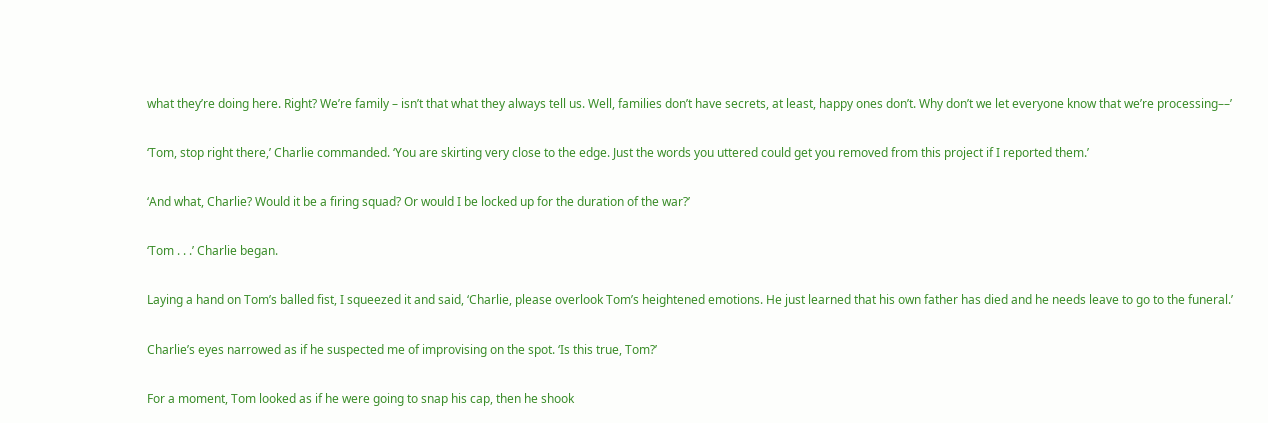what they’re doing here. Right? We’re family – isn’t that what they always tell us. Well, families don’t have secrets, at least, happy ones don’t. Why don’t we let everyone know that we’re processing––’

‘Tom, stop right there,’ Charlie commanded. ‘You are skirting very close to the edge. Just the words you uttered could get you removed from this project if I reported them.’

‘And what, Charlie? Would it be a firing squad? Or would I be locked up for the duration of the war?’

‘Tom . . .’ Charlie began.

Laying a hand on Tom’s balled fist, I squeezed it and said, ‘Charlie, please overlook Tom’s heightened emotions. He just learned that his own father has died and he needs leave to go to the funeral.’

Charlie’s eyes narrowed as if he suspected me of improvising on the spot. ‘Is this true, Tom?’

For a moment, Tom looked as if he were going to snap his cap, then he shook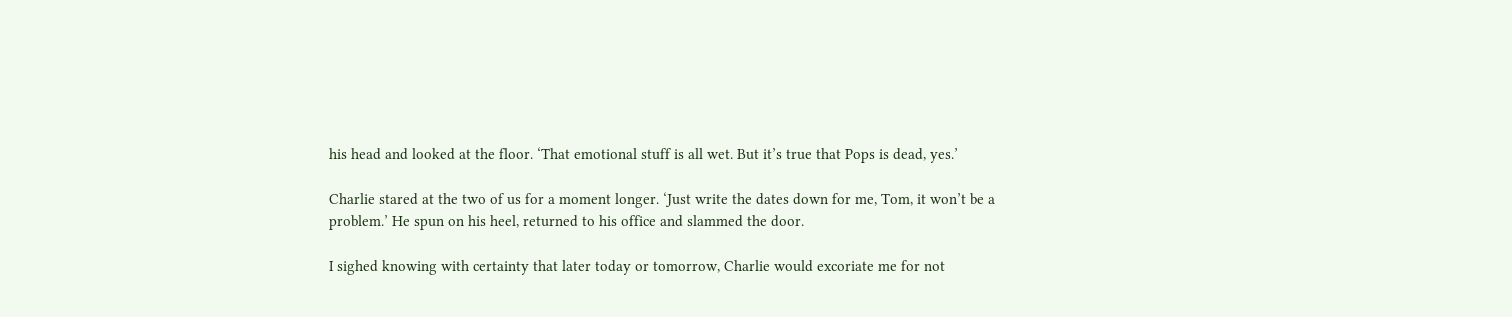his head and looked at the floor. ‘That emotional stuff is all wet. But it’s true that Pops is dead, yes.’

Charlie stared at the two of us for a moment longer. ‘Just write the dates down for me, Tom, it won’t be a problem.’ He spun on his heel, returned to his office and slammed the door.

I sighed knowing with certainty that later today or tomorrow, Charlie would excoriate me for not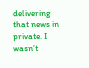delivering that news in private. I wasn’t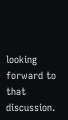looking forward to that discussion.